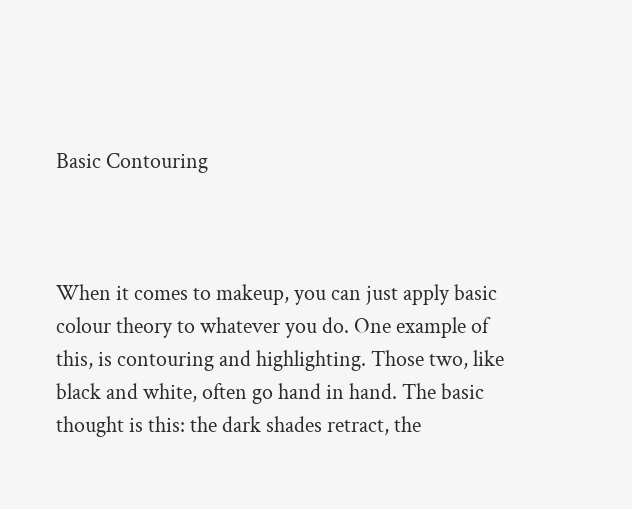Basic Contouring



When it comes to makeup, you can just apply basic colour theory to whatever you do. One example of this, is contouring and highlighting. Those two, like black and white, often go hand in hand. The basic thought is this: the dark shades retract, the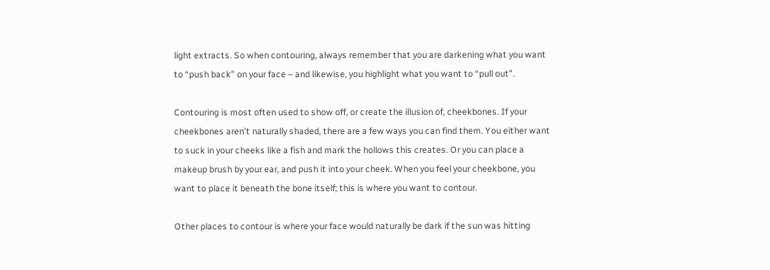light extracts. So when contouring, always remember that you are darkening what you want to “push back” on your face – and likewise, you highlight what you want to “pull out”.

Contouring is most often used to show off, or create the illusion of, cheekbones. If your cheekbones aren’t naturally shaded, there are a few ways you can find them. You either want to suck in your cheeks like a fish and mark the hollows this creates. Or you can place a makeup brush by your ear, and push it into your cheek. When you feel your cheekbone, you want to place it beneath the bone itself; this is where you want to contour.

Other places to contour is where your face would naturally be dark if the sun was hitting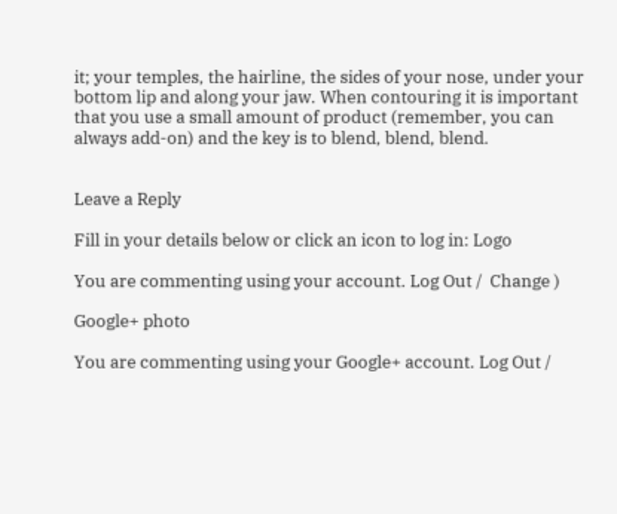it; your temples, the hairline, the sides of your nose, under your bottom lip and along your jaw. When contouring it is important that you use a small amount of product (remember, you can always add-on) and the key is to blend, blend, blend.


Leave a Reply

Fill in your details below or click an icon to log in: Logo

You are commenting using your account. Log Out /  Change )

Google+ photo

You are commenting using your Google+ account. Log Out /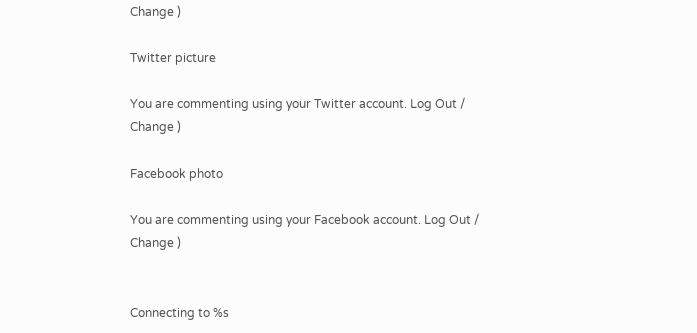Change )

Twitter picture

You are commenting using your Twitter account. Log Out /  Change )

Facebook photo

You are commenting using your Facebook account. Log Out /  Change )


Connecting to %s